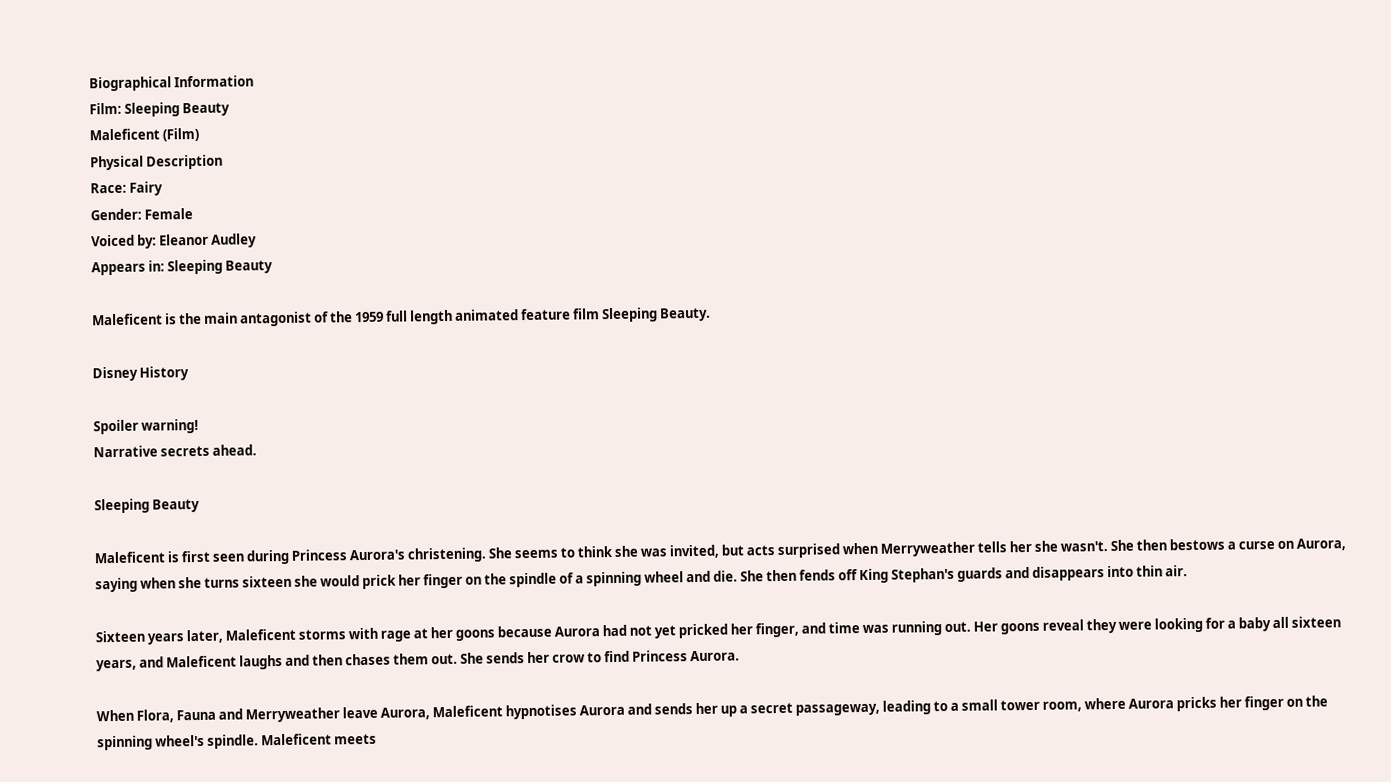Biographical Information
Film: Sleeping Beauty
Maleficent (Film)
Physical Description
Race: Fairy
Gender: Female
Voiced by: Eleanor Audley
Appears in: Sleeping Beauty

Maleficent is the main antagonist of the 1959 full length animated feature film Sleeping Beauty.

Disney History

Spoiler warning!
Narrative secrets ahead.

Sleeping Beauty

Maleficent is first seen during Princess Aurora's christening. She seems to think she was invited, but acts surprised when Merryweather tells her she wasn't. She then bestows a curse on Aurora, saying when she turns sixteen she would prick her finger on the spindle of a spinning wheel and die. She then fends off King Stephan's guards and disappears into thin air.

Sixteen years later, Maleficent storms with rage at her goons because Aurora had not yet pricked her finger, and time was running out. Her goons reveal they were looking for a baby all sixteen years, and Maleficent laughs and then chases them out. She sends her crow to find Princess Aurora.

When Flora, Fauna and Merryweather leave Aurora, Maleficent hypnotises Aurora and sends her up a secret passageway, leading to a small tower room, where Aurora pricks her finger on the spinning wheel's spindle. Maleficent meets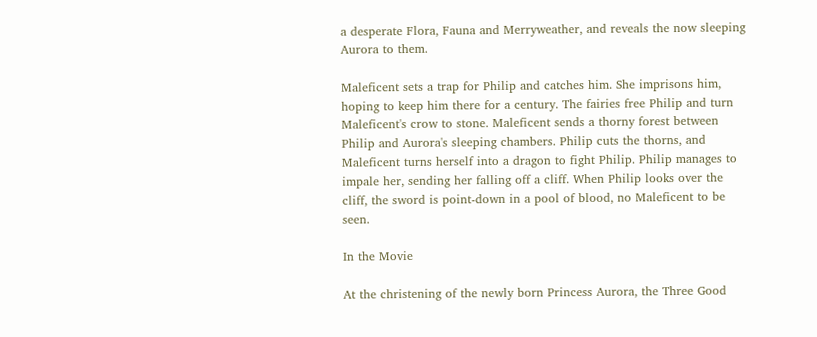a desperate Flora, Fauna and Merryweather, and reveals the now sleeping Aurora to them.

Maleficent sets a trap for Philip and catches him. She imprisons him, hoping to keep him there for a century. The fairies free Philip and turn Maleficent's crow to stone. Maleficent sends a thorny forest between Philip and Aurora's sleeping chambers. Philip cuts the thorns, and Maleficent turns herself into a dragon to fight Philip. Philip manages to impale her, sending her falling off a cliff. When Philip looks over the cliff, the sword is point-down in a pool of blood, no Maleficent to be seen.

In the Movie

At the christening of the newly born Princess Aurora, the Three Good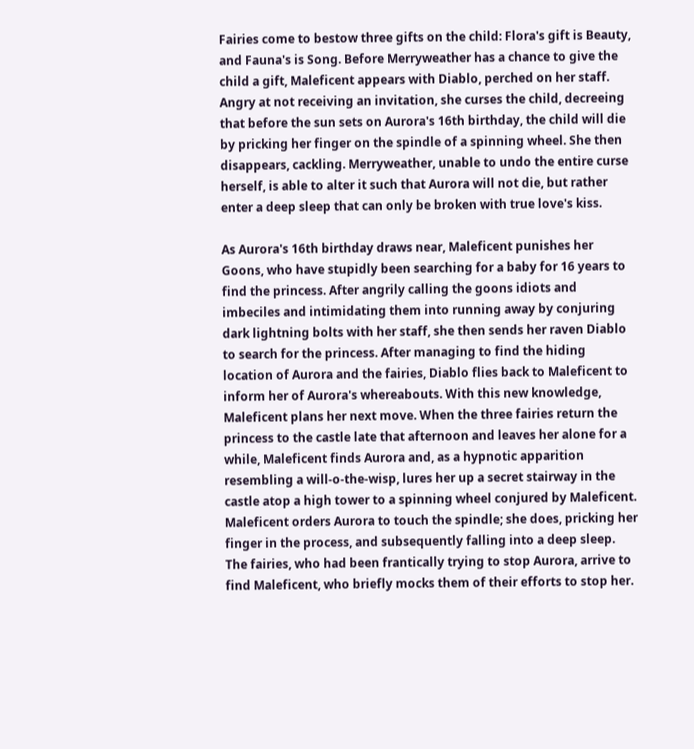Fairies come to bestow three gifts on the child: Flora's gift is Beauty, and Fauna's is Song. Before Merryweather has a chance to give the child a gift, Maleficent appears with Diablo, perched on her staff. Angry at not receiving an invitation, she curses the child, decreeing that before the sun sets on Aurora's 16th birthday, the child will die by pricking her finger on the spindle of a spinning wheel. She then disappears, cackling. Merryweather, unable to undo the entire curse herself, is able to alter it such that Aurora will not die, but rather enter a deep sleep that can only be broken with true love's kiss.

As Aurora's 16th birthday draws near, Maleficent punishes her Goons, who have stupidly been searching for a baby for 16 years to find the princess. After angrily calling the goons idiots and imbeciles and intimidating them into running away by conjuring dark lightning bolts with her staff, she then sends her raven Diablo to search for the princess. After managing to find the hiding location of Aurora and the fairies, Diablo flies back to Maleficent to inform her of Aurora's whereabouts. With this new knowledge, Maleficent plans her next move. When the three fairies return the princess to the castle late that afternoon and leaves her alone for a while, Maleficent finds Aurora and, as a hypnotic apparition resembling a will-o-the-wisp, lures her up a secret stairway in the castle atop a high tower to a spinning wheel conjured by Maleficent. Maleficent orders Aurora to touch the spindle; she does, pricking her finger in the process, and subsequently falling into a deep sleep. The fairies, who had been frantically trying to stop Aurora, arrive to find Maleficent, who briefly mocks them of their efforts to stop her.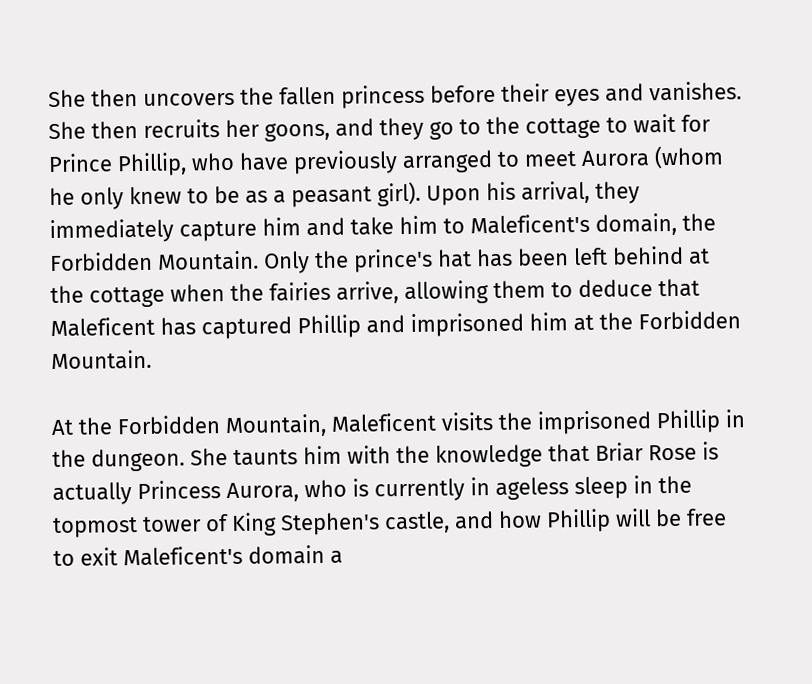She then uncovers the fallen princess before their eyes and vanishes. She then recruits her goons, and they go to the cottage to wait for Prince Phillip, who have previously arranged to meet Aurora (whom he only knew to be as a peasant girl). Upon his arrival, they immediately capture him and take him to Maleficent's domain, the Forbidden Mountain. Only the prince's hat has been left behind at the cottage when the fairies arrive, allowing them to deduce that Maleficent has captured Phillip and imprisoned him at the Forbidden Mountain.

At the Forbidden Mountain, Maleficent visits the imprisoned Phillip in the dungeon. She taunts him with the knowledge that Briar Rose is actually Princess Aurora, who is currently in ageless sleep in the topmost tower of King Stephen's castle, and how Phillip will be free to exit Maleficent's domain a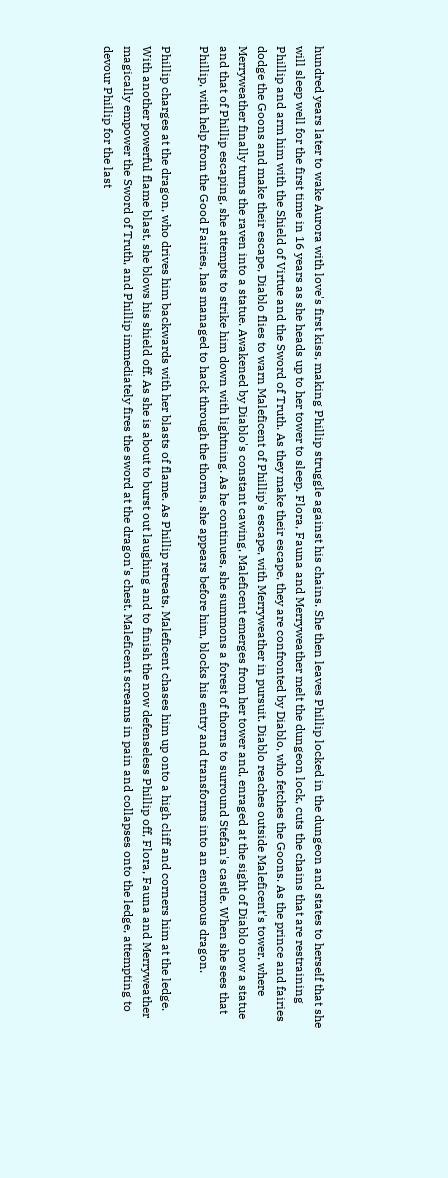hundred years later to wake Aurora with love's first kiss, making Phillip struggle against his chains. She then leaves Phillip locked in the dungeon and states to herself that she will sleep well for the first time in 16 years as she heads up to her tower to sleep. Flora, Fauna and Merryweather melt the dungeon lock, cuts the chains that are restraining Phillip and arm him with the Shield of Virtue and the Sword of Truth. As they make their escape, they are confronted by Diablo, who fetches the Goons. As the prince and fairies dodge the Goons and make their escape, Diablo flies to warn Maleficent of Phillip's escape, with Merryweather in pursuit. Diablo reaches outside Maleficent's tower, where Merryweather finally turns the raven into a statue. Awakened by Diablo's constant cawing, Maleficent emerges from her tower and, enraged at the sight of Diablo now a statue and that of Phillip escaping, she attempts to strike him down with lightning. As he continues, she summons a forest of thorns to surround Stefan's castle. When she sees that Phillip, with help from the Good Fairies, has managed to hack through the thorns, she appears before him, blocks his entry and transforms into an enormous dragon.

Phillip charges at the dragon, who drives him backwards with her blasts of flame. As Phillip retreats, Maleficent chases him up onto a high cliff and corners him at the ledge. With another powerful flame blast, she blows his shield off. As she is about to burst out laughing and to finish the now defenseless Phillip off, Flora, Fauna and Merryweather magically empower the Sword of Truth, and Phillip immediately fires the sword at the dragon's chest. Maleficent screams in pain and collapses onto the ledge, attempting to devour Phillip for the last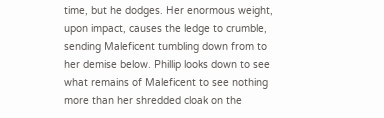time, but he dodges. Her enormous weight, upon impact, causes the ledge to crumble, sending Maleficent tumbling down from to her demise below. Phillip looks down to see what remains of Maleficent to see nothing more than her shredded cloak on the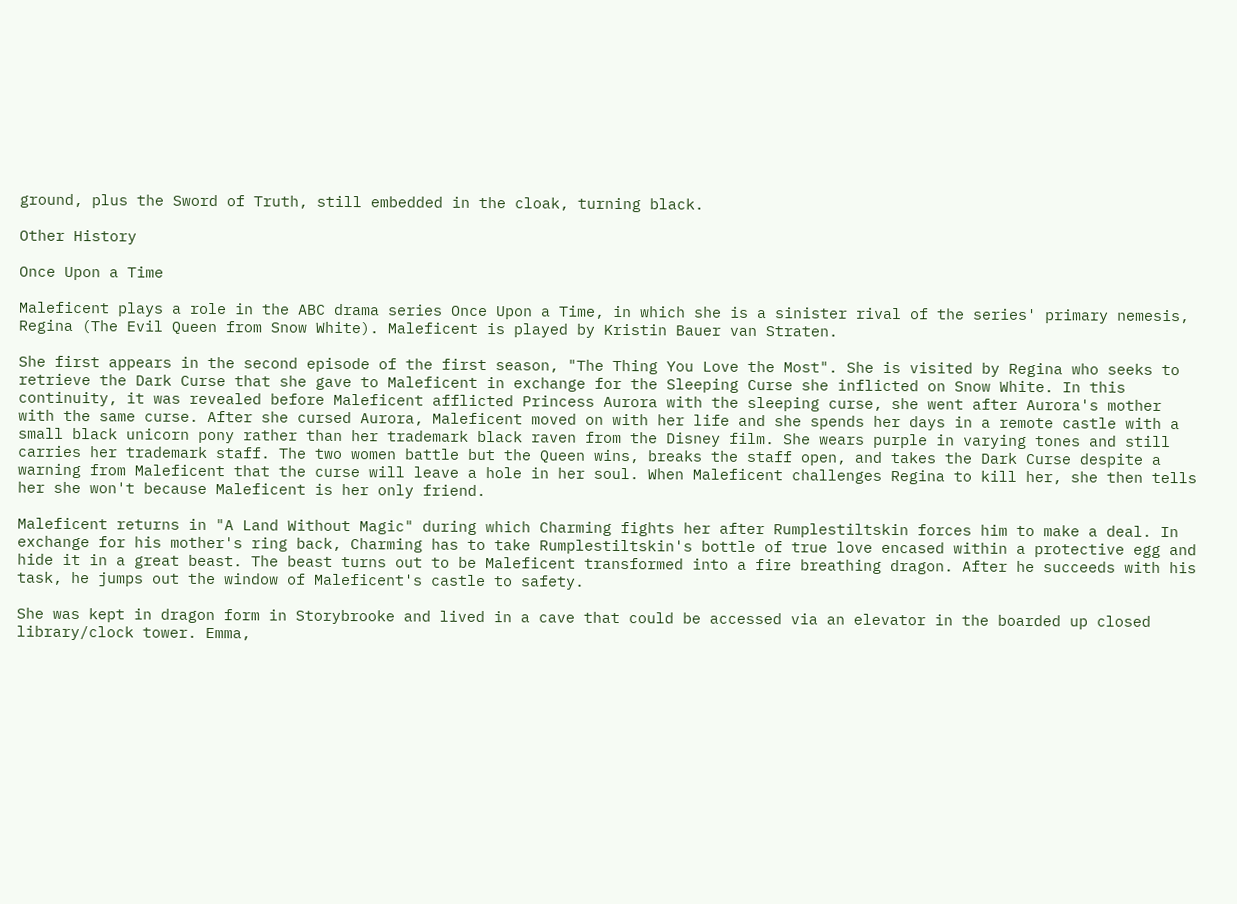ground, plus the Sword of Truth, still embedded in the cloak, turning black.

Other History

Once Upon a Time

Maleficent plays a role in the ABC drama series Once Upon a Time, in which she is a sinister rival of the series' primary nemesis, Regina (The Evil Queen from Snow White). Maleficent is played by Kristin Bauer van Straten.

She first appears in the second episode of the first season, "The Thing You Love the Most". She is visited by Regina who seeks to retrieve the Dark Curse that she gave to Maleficent in exchange for the Sleeping Curse she inflicted on Snow White. In this continuity, it was revealed before Maleficent afflicted Princess Aurora with the sleeping curse, she went after Aurora's mother with the same curse. After she cursed Aurora, Maleficent moved on with her life and she spends her days in a remote castle with a small black unicorn pony rather than her trademark black raven from the Disney film. She wears purple in varying tones and still carries her trademark staff. The two women battle but the Queen wins, breaks the staff open, and takes the Dark Curse despite a warning from Maleficent that the curse will leave a hole in her soul. When Maleficent challenges Regina to kill her, she then tells her she won't because Maleficent is her only friend.

Maleficent returns in "A Land Without Magic" during which Charming fights her after Rumplestiltskin forces him to make a deal. In exchange for his mother's ring back, Charming has to take Rumplestiltskin's bottle of true love encased within a protective egg and hide it in a great beast. The beast turns out to be Maleficent transformed into a fire breathing dragon. After he succeeds with his task, he jumps out the window of Maleficent's castle to safety.

She was kept in dragon form in Storybrooke and lived in a cave that could be accessed via an elevator in the boarded up closed library/clock tower. Emma,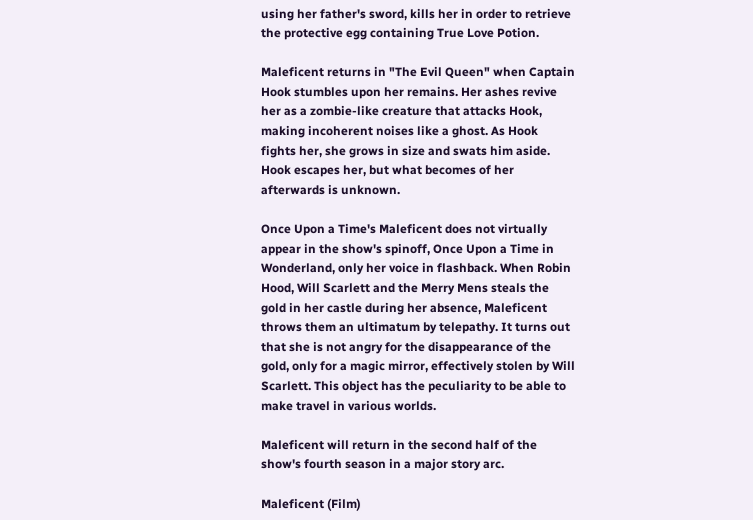using her father's sword, kills her in order to retrieve the protective egg containing True Love Potion.

Maleficent returns in "The Evil Queen" when Captain Hook stumbles upon her remains. Her ashes revive her as a zombie-like creature that attacks Hook, making incoherent noises like a ghost. As Hook fights her, she grows in size and swats him aside. Hook escapes her, but what becomes of her afterwards is unknown.

Once Upon a Time's Maleficent does not virtually appear in the show's spinoff, Once Upon a Time in Wonderland, only her voice in flashback. When Robin Hood, Will Scarlett and the Merry Mens steals the gold in her castle during her absence, Maleficent throws them an ultimatum by telepathy. It turns out that she is not angry for the disappearance of the gold, only for a magic mirror, effectively stolen by Will Scarlett. This object has the peculiarity to be able to make travel in various worlds.

Maleficent will return in the second half of the show's fourth season in a major story arc.

Maleficent (Film)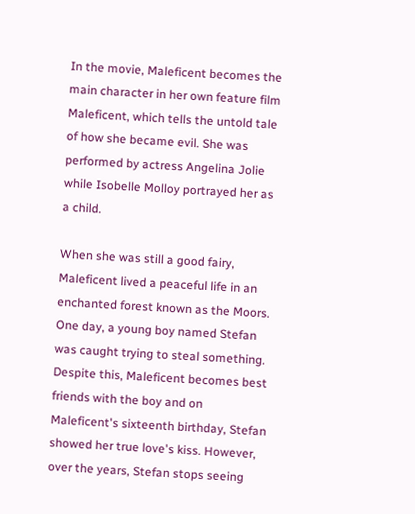In the movie, Maleficent becomes the main character in her own feature film Maleficent, which tells the untold tale of how she became evil. She was performed by actress Angelina Jolie while Isobelle Molloy portrayed her as a child.

When she was still a good fairy, Maleficent lived a peaceful life in an enchanted forest known as the Moors. One day, a young boy named Stefan was caught trying to steal something. Despite this, Maleficent becomes best friends with the boy and on Maleficent's sixteenth birthday, Stefan showed her true love's kiss. However, over the years, Stefan stops seeing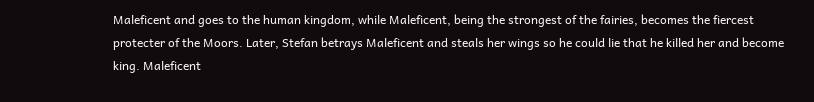Maleficent and goes to the human kingdom, while Maleficent, being the strongest of the fairies, becomes the fiercest protecter of the Moors. Later, Stefan betrays Maleficent and steals her wings so he could lie that he killed her and become king. Maleficent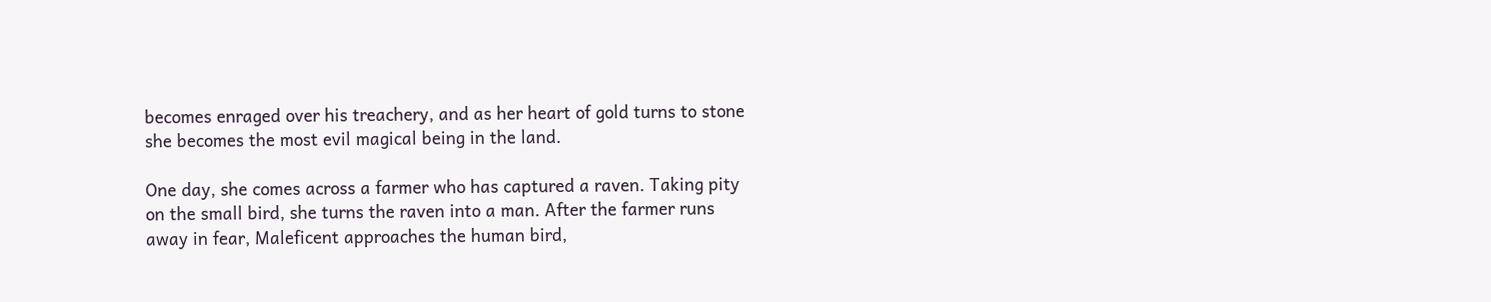becomes enraged over his treachery, and as her heart of gold turns to stone she becomes the most evil magical being in the land.

One day, she comes across a farmer who has captured a raven. Taking pity on the small bird, she turns the raven into a man. After the farmer runs away in fear, Maleficent approaches the human bird,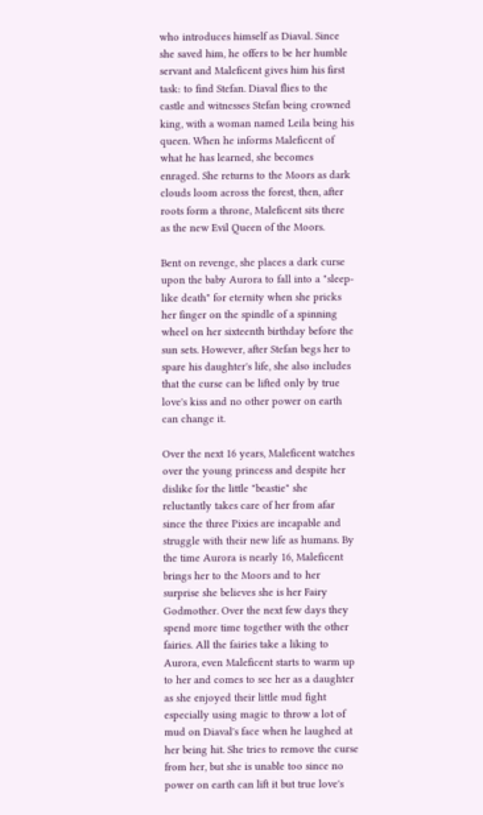who introduces himself as Diaval. Since she saved him, he offers to be her humble servant and Maleficent gives him his first task: to find Stefan. Diaval flies to the castle and witnesses Stefan being crowned king, with a woman named Leila being his queen. When he informs Maleficent of what he has learned, she becomes enraged. She returns to the Moors as dark clouds loom across the forest, then, after roots form a throne, Maleficent sits there as the new Evil Queen of the Moors.

Bent on revenge, she places a dark curse upon the baby Aurora to fall into a "sleep-like death" for eternity when she pricks her finger on the spindle of a spinning wheel on her sixteenth birthday before the sun sets. However, after Stefan begs her to spare his daughter's life, she also includes that the curse can be lifted only by true love's kiss and no other power on earth can change it.

Over the next 16 years, Maleficent watches over the young princess and despite her dislike for the little "beastie" she reluctantly takes care of her from afar since the three Pixies are incapable and struggle with their new life as humans. By the time Aurora is nearly 16, Maleficent brings her to the Moors and to her surprise she believes she is her Fairy Godmother. Over the next few days they spend more time together with the other fairies. All the fairies take a liking to Aurora, even Maleficent starts to warm up to her and comes to see her as a daughter as she enjoyed their little mud fight especially using magic to throw a lot of mud on Diaval's face when he laughed at her being hit. She tries to remove the curse from her, but she is unable too since no power on earth can lift it but true love's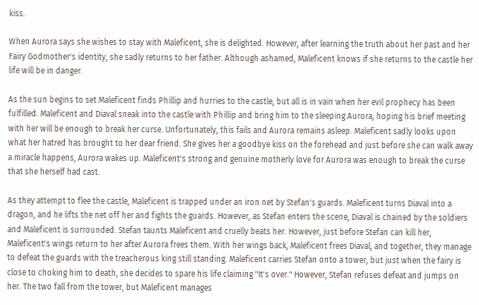kiss.

When Aurora says she wishes to stay with Maleficent, she is delighted. However, after learning the truth about her past and her Fairy Godmother's identity, she sadly returns to her father. Although ashamed, Maleficent knows if she returns to the castle her life will be in danger.

As the sun begins to set Maleficent finds Phillip and hurries to the castle, but all is in vain when her evil prophecy has been fulfilled. Maleficent and Diaval sneak into the castle with Phillip and bring him to the sleeping Aurora, hoping his brief meeting with her will be enough to break her curse. Unfortunately, this fails and Aurora remains asleep. Maleficent sadly looks upon what her hatred has brought to her dear friend. She gives her a goodbye kiss on the forehead and just before she can walk away a miracle happens, Aurora wakes up. Maleficent's strong and genuine motherly love for Aurora was enough to break the curse that she herself had cast.

As they attempt to flee the castle, Maleficent is trapped under an iron net by Stefan's guards. Maleficent turns Diaval into a dragon, and he lifts the net off her and fights the guards. However, as Stefan enters the scene, Diaval is chained by the soldiers and Maleficent is surrounded. Stefan taunts Maleficent and cruelly beats her. However, just before Stefan can kill her, Maleficent's wings return to her after Aurora frees them. With her wings back, Maleficent frees Diaval, and together, they manage to defeat the guards with the treacherous king still standing. Maleficent carries Stefan onto a tower, but just when the fairy is close to choking him to death, she decides to spare his life claiming "It's over." However, Stefan refuses defeat and jumps on her. The two fall from the tower, but Maleficent manages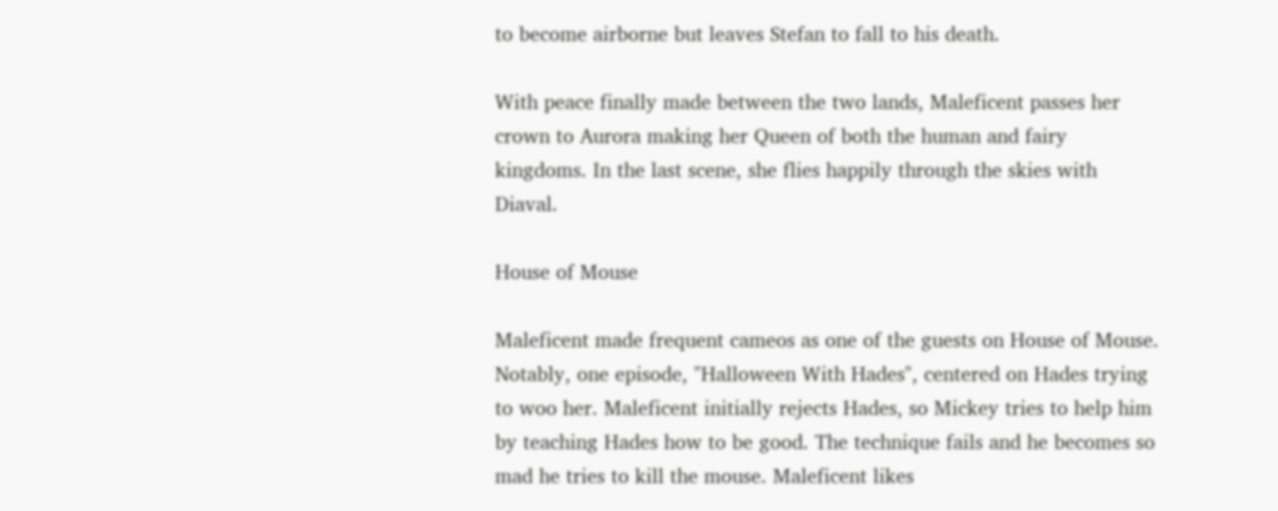to become airborne but leaves Stefan to fall to his death.

With peace finally made between the two lands, Maleficent passes her crown to Aurora making her Queen of both the human and fairy kingdoms. In the last scene, she flies happily through the skies with Diaval.

House of Mouse

Maleficent made frequent cameos as one of the guests on House of Mouse. Notably, one episode, "Halloween With Hades", centered on Hades trying to woo her. Maleficent initially rejects Hades, so Mickey tries to help him by teaching Hades how to be good. The technique fails and he becomes so mad he tries to kill the mouse. Maleficent likes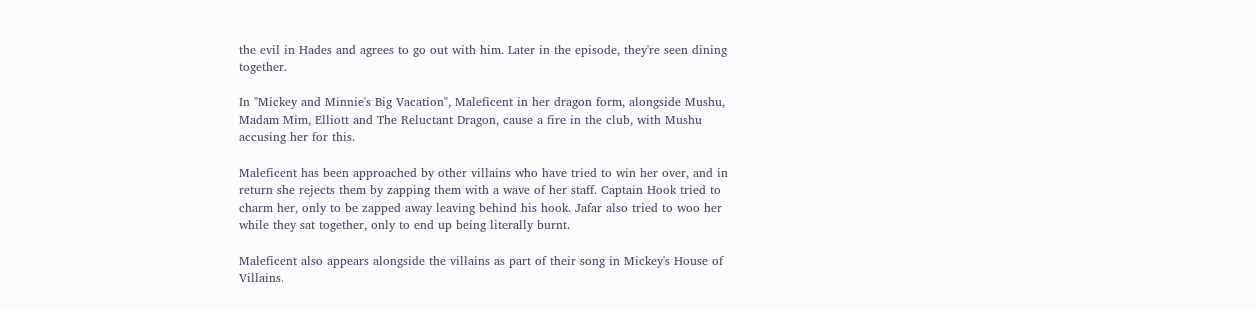the evil in Hades and agrees to go out with him. Later in the episode, they're seen dining together.

In "Mickey and Minnie's Big Vacation", Maleficent in her dragon form, alongside Mushu, Madam Mim, Elliott and The Reluctant Dragon, cause a fire in the club, with Mushu accusing her for this.

Maleficent has been approached by other villains who have tried to win her over, and in return she rejects them by zapping them with a wave of her staff. Captain Hook tried to charm her, only to be zapped away leaving behind his hook. Jafar also tried to woo her while they sat together, only to end up being literally burnt.

Maleficent also appears alongside the villains as part of their song in Mickey's House of Villains.